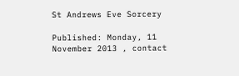St Andrews Eve Sorcery

Published: Monday, 11 November 2013 , contact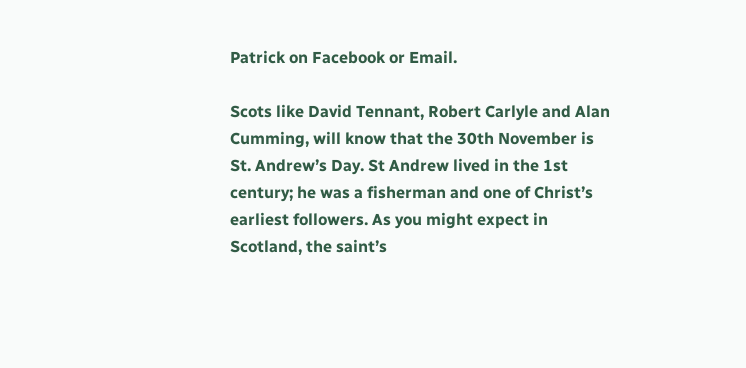Patrick on Facebook or Email.

Scots like David Tennant, Robert Carlyle and Alan Cumming, will know that the 30th November is St. Andrew’s Day. St Andrew lived in the 1st century; he was a fisherman and one of Christ’s earliest followers. As you might expect in Scotland, the saint’s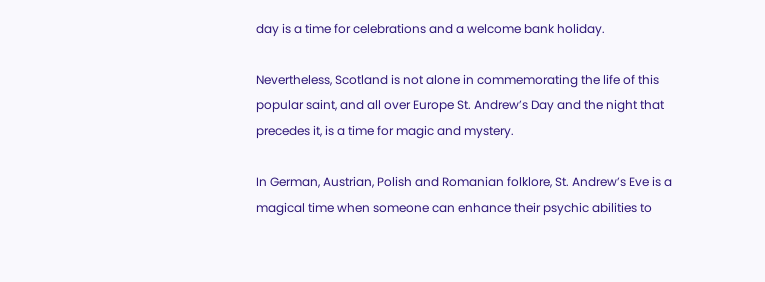day is a time for celebrations and a welcome bank holiday.

Nevertheless, Scotland is not alone in commemorating the life of this popular saint, and all over Europe St. Andrew’s Day and the night that precedes it, is a time for magic and mystery.

In German, Austrian, Polish and Romanian folklore, St. Andrew’s Eve is a magical time when someone can enhance their psychic abilities to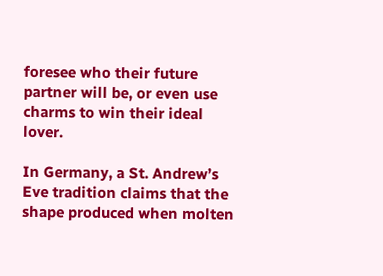foresee who their future partner will be, or even use charms to win their ideal lover.

In Germany, a St. Andrew’s Eve tradition claims that the shape produced when molten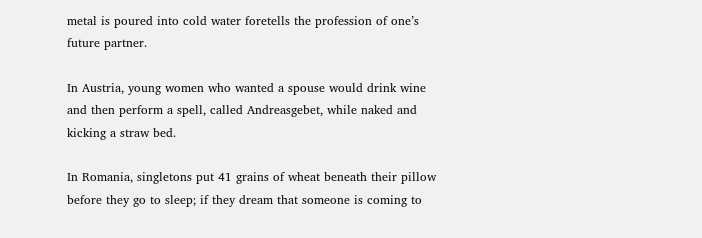metal is poured into cold water foretells the profession of one’s future partner.

In Austria, young women who wanted a spouse would drink wine and then perform a spell, called Andreasgebet, while naked and kicking a straw bed.

In Romania, singletons put 41 grains of wheat beneath their pillow before they go to sleep; if they dream that someone is coming to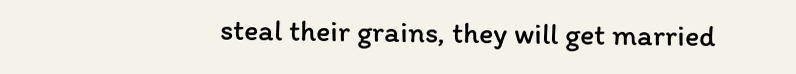steal their grains, they will get married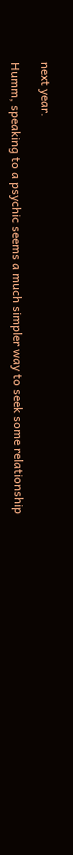next year.

Humm, speaking to a psychic seems a much simpler way to seek some relationship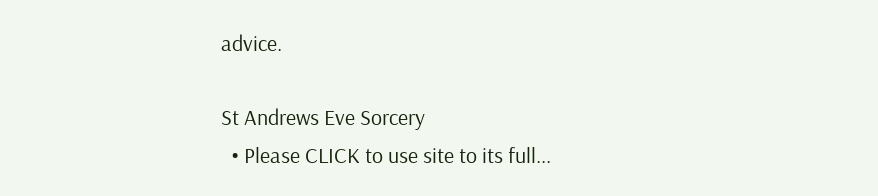advice.

St Andrews Eve Sorcery
  • Please CLICK to use site to its full...